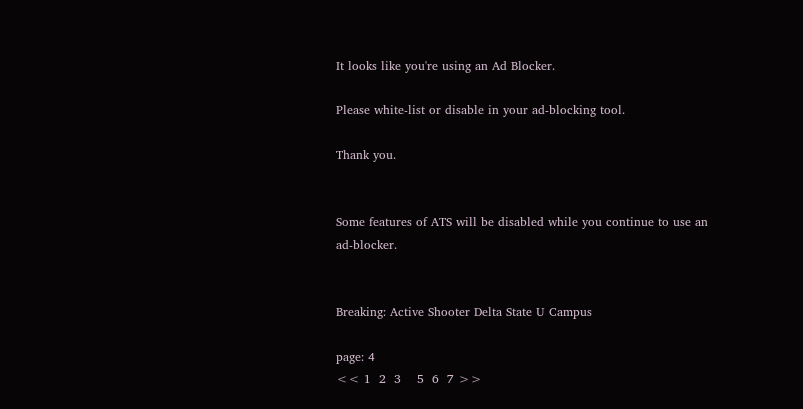It looks like you're using an Ad Blocker.

Please white-list or disable in your ad-blocking tool.

Thank you.


Some features of ATS will be disabled while you continue to use an ad-blocker.


Breaking: Active Shooter Delta State U Campus

page: 4
<< 1  2  3    5  6  7 >>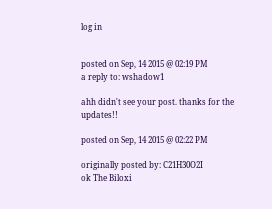log in


posted on Sep, 14 2015 @ 02:19 PM
a reply to: wshadow1

ahh didn't see your post. thanks for the updates!!

posted on Sep, 14 2015 @ 02:22 PM

originally posted by: C21H30O2I
ok The Biloxi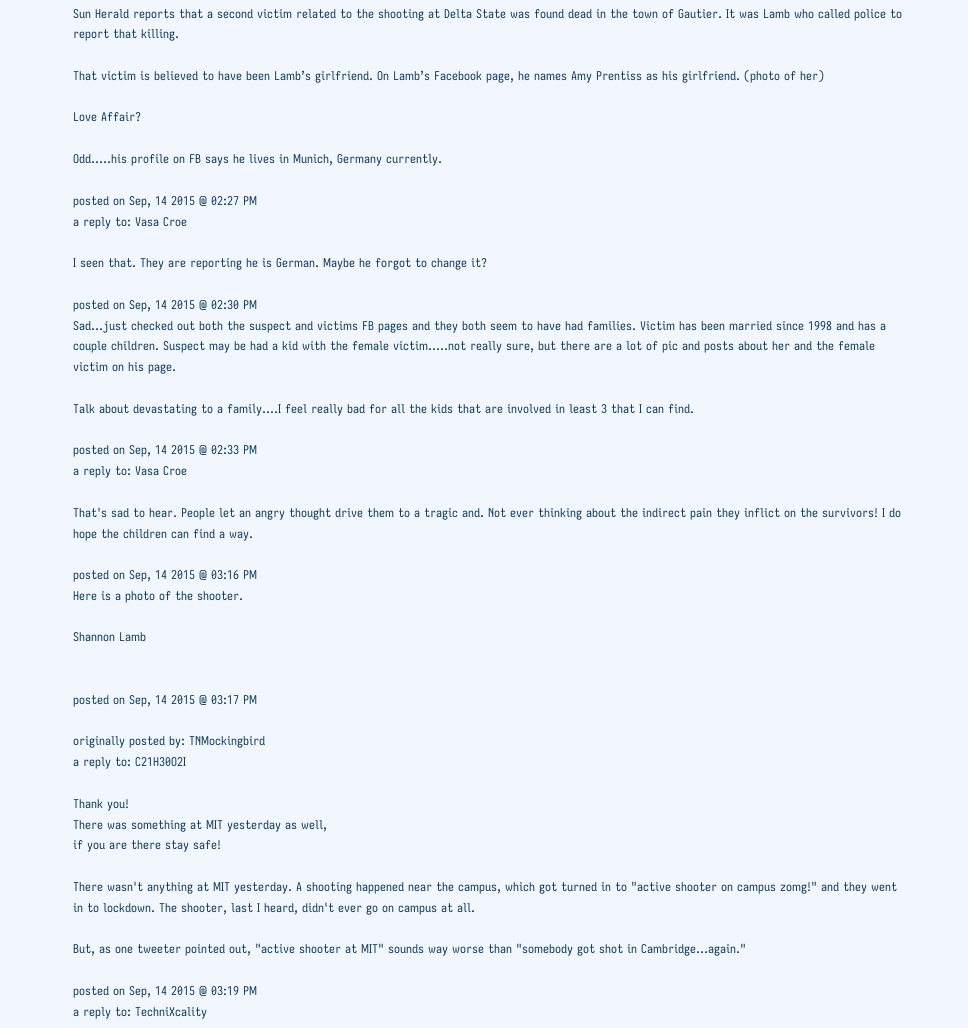Sun Herald reports that a second victim related to the shooting at Delta State was found dead in the town of Gautier. It was Lamb who called police to report that killing.

That victim is believed to have been Lamb’s girlfriend. On Lamb’s Facebook page, he names Amy Prentiss as his girlfriend. (photo of her)

Love Affair?

Odd.....his profile on FB says he lives in Munich, Germany currently.

posted on Sep, 14 2015 @ 02:27 PM
a reply to: Vasa Croe

I seen that. They are reporting he is German. Maybe he forgot to change it?

posted on Sep, 14 2015 @ 02:30 PM
Sad...just checked out both the suspect and victims FB pages and they both seem to have had families. Victim has been married since 1998 and has a couple children. Suspect may be had a kid with the female victim.....not really sure, but there are a lot of pic and posts about her and the female victim on his page.

Talk about devastating to a family....I feel really bad for all the kids that are involved in least 3 that I can find.

posted on Sep, 14 2015 @ 02:33 PM
a reply to: Vasa Croe

That's sad to hear. People let an angry thought drive them to a tragic and. Not ever thinking about the indirect pain they inflict on the survivors! I do hope the children can find a way.

posted on Sep, 14 2015 @ 03:16 PM
Here is a photo of the shooter.

Shannon Lamb


posted on Sep, 14 2015 @ 03:17 PM

originally posted by: TNMockingbird
a reply to: C21H30O2I

Thank you!
There was something at MIT yesterday as well,
if you are there stay safe!

There wasn't anything at MIT yesterday. A shooting happened near the campus, which got turned in to "active shooter on campus zomg!" and they went in to lockdown. The shooter, last I heard, didn't ever go on campus at all.

But, as one tweeter pointed out, "active shooter at MIT" sounds way worse than "somebody got shot in Cambridge...again."

posted on Sep, 14 2015 @ 03:19 PM
a reply to: TechniXcality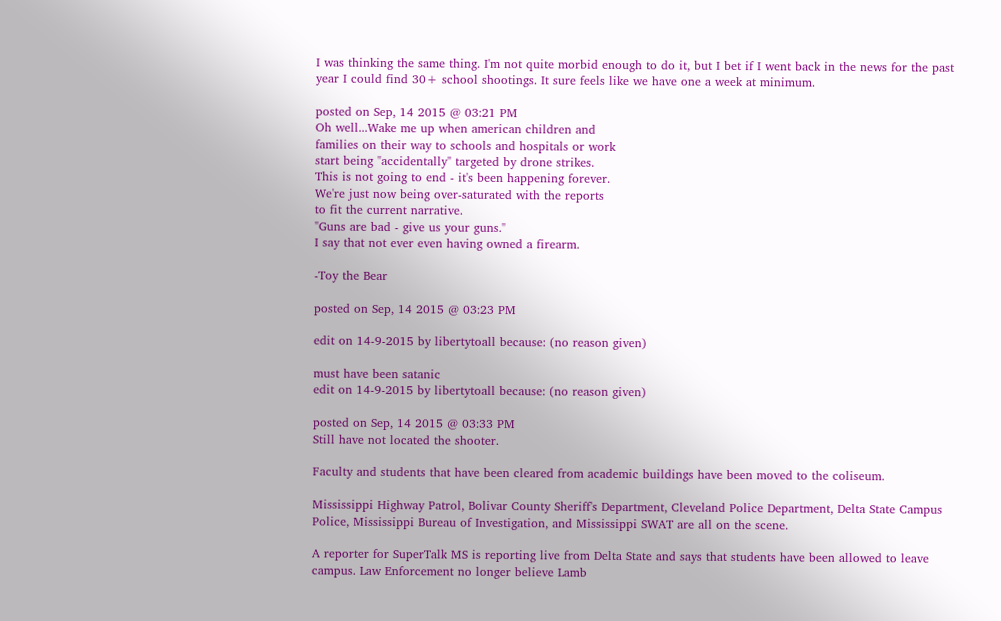I was thinking the same thing. I'm not quite morbid enough to do it, but I bet if I went back in the news for the past year I could find 30+ school shootings. It sure feels like we have one a week at minimum.

posted on Sep, 14 2015 @ 03:21 PM
Oh well...Wake me up when american children and
families on their way to schools and hospitals or work
start being "accidentally" targeted by drone strikes.
This is not going to end - it's been happening forever.
We're just now being over-saturated with the reports
to fit the current narrative.
"Guns are bad - give us your guns."
I say that not ever even having owned a firearm.

-Toy the Bear

posted on Sep, 14 2015 @ 03:23 PM

edit on 14-9-2015 by libertytoall because: (no reason given)

must have been satanic
edit on 14-9-2015 by libertytoall because: (no reason given)

posted on Sep, 14 2015 @ 03:33 PM
Still have not located the shooter.

Faculty and students that have been cleared from academic buildings have been moved to the coliseum.

Mississippi Highway Patrol, Bolivar County Sheriff's Department, Cleveland Police Department, Delta State Campus Police, Mississippi Bureau of Investigation, and Mississippi SWAT are all on the scene.

A reporter for SuperTalk MS is reporting live from Delta State and says that students have been allowed to leave campus. Law Enforcement no longer believe Lamb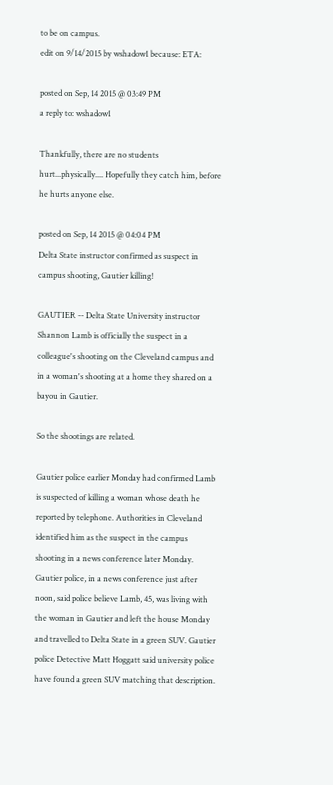to be on campus.
edit on 9/14/2015 by wshadow1 because: ETA:

posted on Sep, 14 2015 @ 03:49 PM
a reply to: wshadow1

Thankfully, there are no students hurt...physically.... Hopefully they catch him, before he hurts anyone else.

posted on Sep, 14 2015 @ 04:04 PM
Delta State instructor confirmed as suspect in campus shooting, Gautier killing!

GAUTIER -- Delta State University instructor Shannon Lamb is officially the suspect in a colleague's shooting on the Cleveland campus and in a woman's shooting at a home they shared on a bayou in Gautier.

So the shootings are related.

Gautier police earlier Monday had confirmed Lamb is suspected of killing a woman whose death he reported by telephone. Authorities in Cleveland identified him as the suspect in the campus shooting in a news conference later Monday. Gautier police, in a news conference just after noon, said police believe Lamb, 45, was living with the woman in Gautier and left the house Monday and travelled to Delta State in a green SUV. Gautier police Detective Matt Hoggatt said university police have found a green SUV matching that description.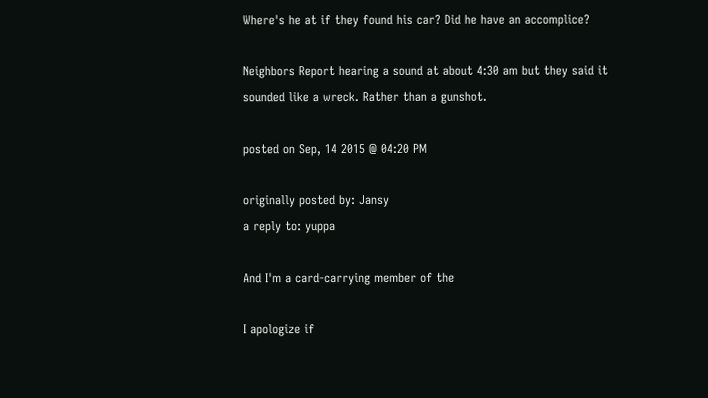Where's he at if they found his car? Did he have an accomplice?

Neighbors Report hearing a sound at about 4:30 am but they said it sounded like a wreck. Rather than a gunshot.

posted on Sep, 14 2015 @ 04:20 PM

originally posted by: Jansy
a reply to: yuppa

And I'm a card-carrying member of the

I apologize if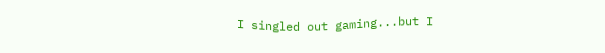I singled out gaming...but I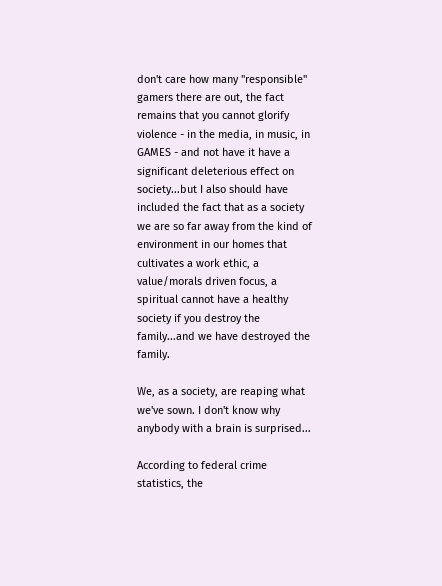don't care how many "responsible" gamers there are out, the fact remains that you cannot glorify violence - in the media, in music, in GAMES - and not have it have a significant deleterious effect on society...but I also should have included the fact that as a society we are so far away from the kind of environment in our homes that cultivates a work ethic, a value/morals driven focus, a spiritual cannot have a healthy society if you destroy the family...and we have destroyed the family.

We, as a society, are reaping what we've sown. I don't know why anybody with a brain is surprised...

According to federal crime statistics, the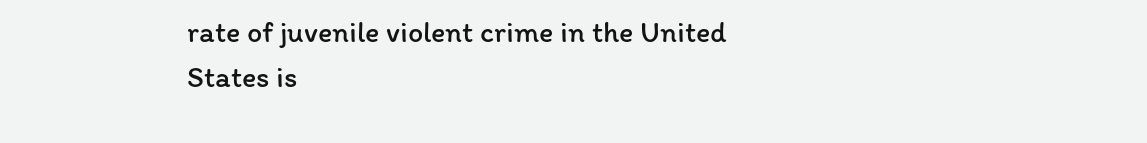rate of juvenile violent crime in the United States is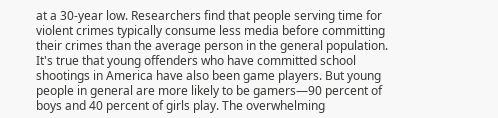at a 30-year low. Researchers find that people serving time for violent crimes typically consume less media before committing their crimes than the average person in the general population.
It's true that young offenders who have committed school shootings in America have also been game players. But young people in general are more likely to be gamers—90 percent of boys and 40 percent of girls play. The overwhelming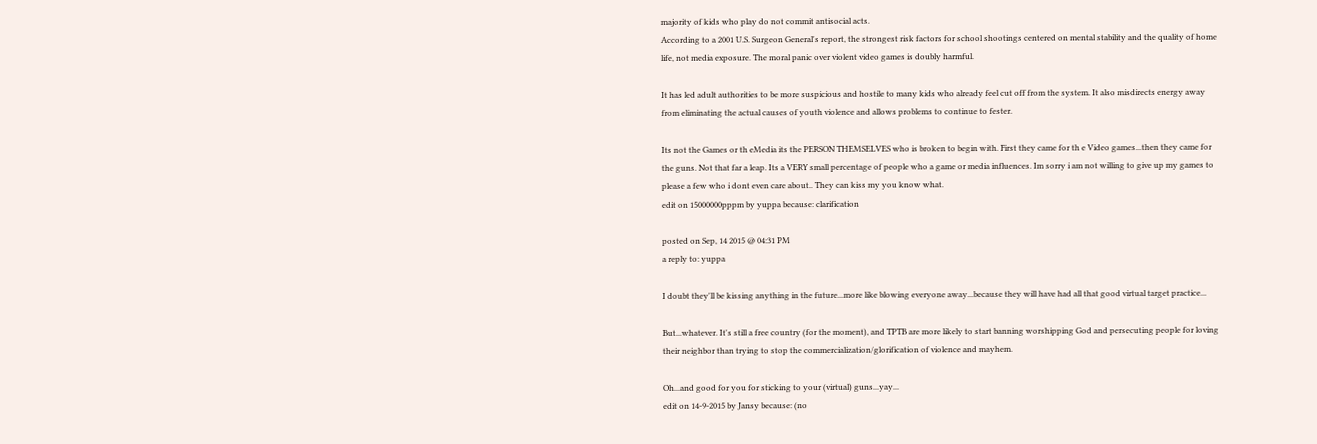majority of kids who play do not commit antisocial acts.
According to a 2001 U.S. Surgeon General's report, the strongest risk factors for school shootings centered on mental stability and the quality of home life, not media exposure. The moral panic over violent video games is doubly harmful.

It has led adult authorities to be more suspicious and hostile to many kids who already feel cut off from the system. It also misdirects energy away from eliminating the actual causes of youth violence and allows problems to continue to fester.

Its not the Games or th eMedia its the PERSON THEMSELVES who is broken to begin with. First they came for th e Video games...then they came for the guns. Not that far a leap. Its a VERY small percentage of people who a game or media influences. Im sorry i am not willing to give up my games to please a few who i dont even care about.. They can kiss my you know what.
edit on 15000000pppm by yuppa because: clarification

posted on Sep, 14 2015 @ 04:31 PM
a reply to: yuppa

I doubt they'll be kissing anything in the future...more like blowing everyone away...because they will have had all that good virtual target practice...

But...whatever. It's still a free country (for the moment), and TPTB are more likely to start banning worshipping God and persecuting people for loving their neighbor than trying to stop the commercialization/glorification of violence and mayhem.

Oh...and good for you for sticking to your (virtual) guns...yay...
edit on 14-9-2015 by Jansy because: (no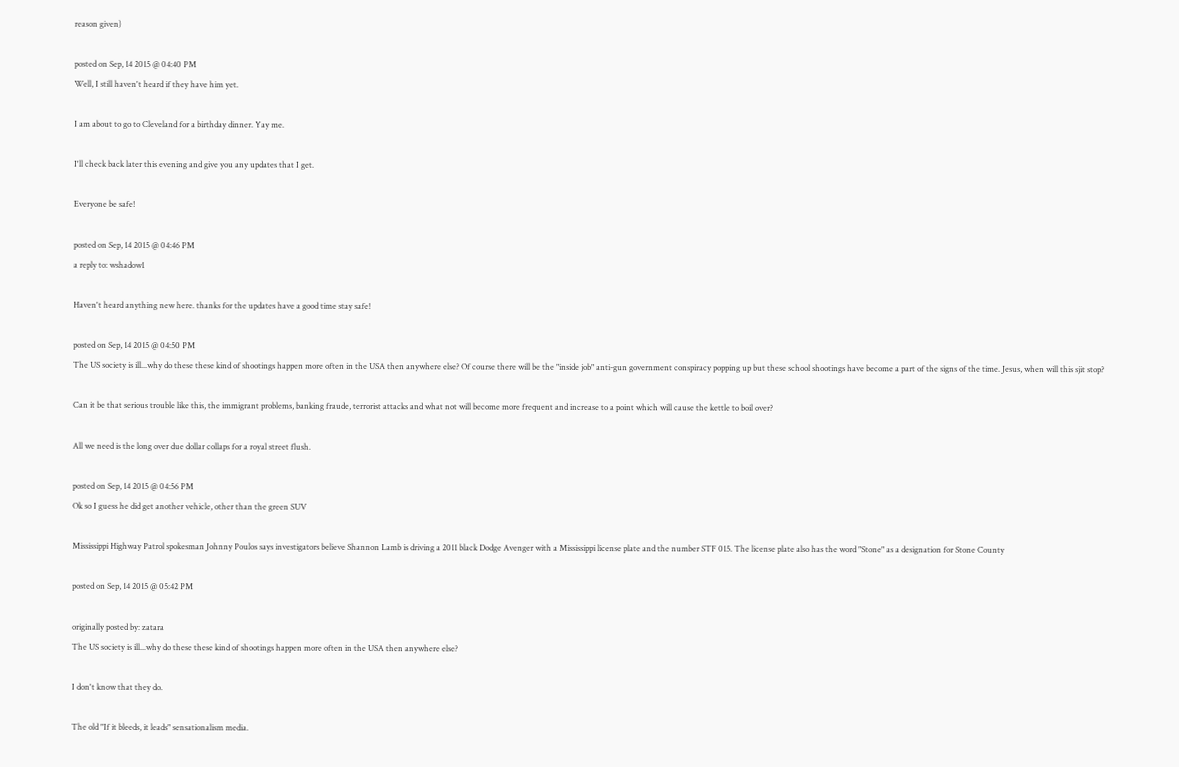reason given)

posted on Sep, 14 2015 @ 04:40 PM
Well, I still haven't heard if they have him yet.

I am about to go to Cleveland for a birthday dinner. Yay me.

I'll check back later this evening and give you any updates that I get.

Everyone be safe!

posted on Sep, 14 2015 @ 04:46 PM
a reply to: wshadow1

Haven't heard anything new here. thanks for the updates have a good time stay safe!

posted on Sep, 14 2015 @ 04:50 PM
The US society is ill...why do these these kind of shootings happen more often in the USA then anywhere else? Of course there will be the "inside job" anti-gun government conspiracy popping up but these school shootings have become a part of the signs of the time. Jesus, when will this sjit stop?

Can it be that serious trouble like this, the immigrant problems, banking fraude, terrorist attacks and what not will become more frequent and increase to a point which will cause the kettle to boil over?

All we need is the long over due dollar collaps for a royal street flush.

posted on Sep, 14 2015 @ 04:56 PM
Ok so I guess he did get another vehicle, other than the green SUV

Mississippi Highway Patrol spokesman Johnny Poulos says investigators believe Shannon Lamb is driving a 2011 black Dodge Avenger with a Mississippi license plate and the number STF 015. The license plate also has the word "Stone" as a designation for Stone County

posted on Sep, 14 2015 @ 05:42 PM

originally posted by: zatara
The US society is ill...why do these these kind of shootings happen more often in the USA then anywhere else?

I don't know that they do.

The old "If it bleeds, it leads" sensationalism media.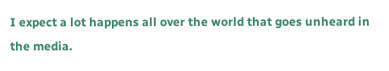I expect a lot happens all over the world that goes unheard in the media.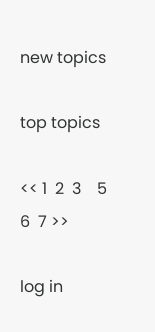new topics

top topics

<< 1  2  3    5  6  7 >>

log in